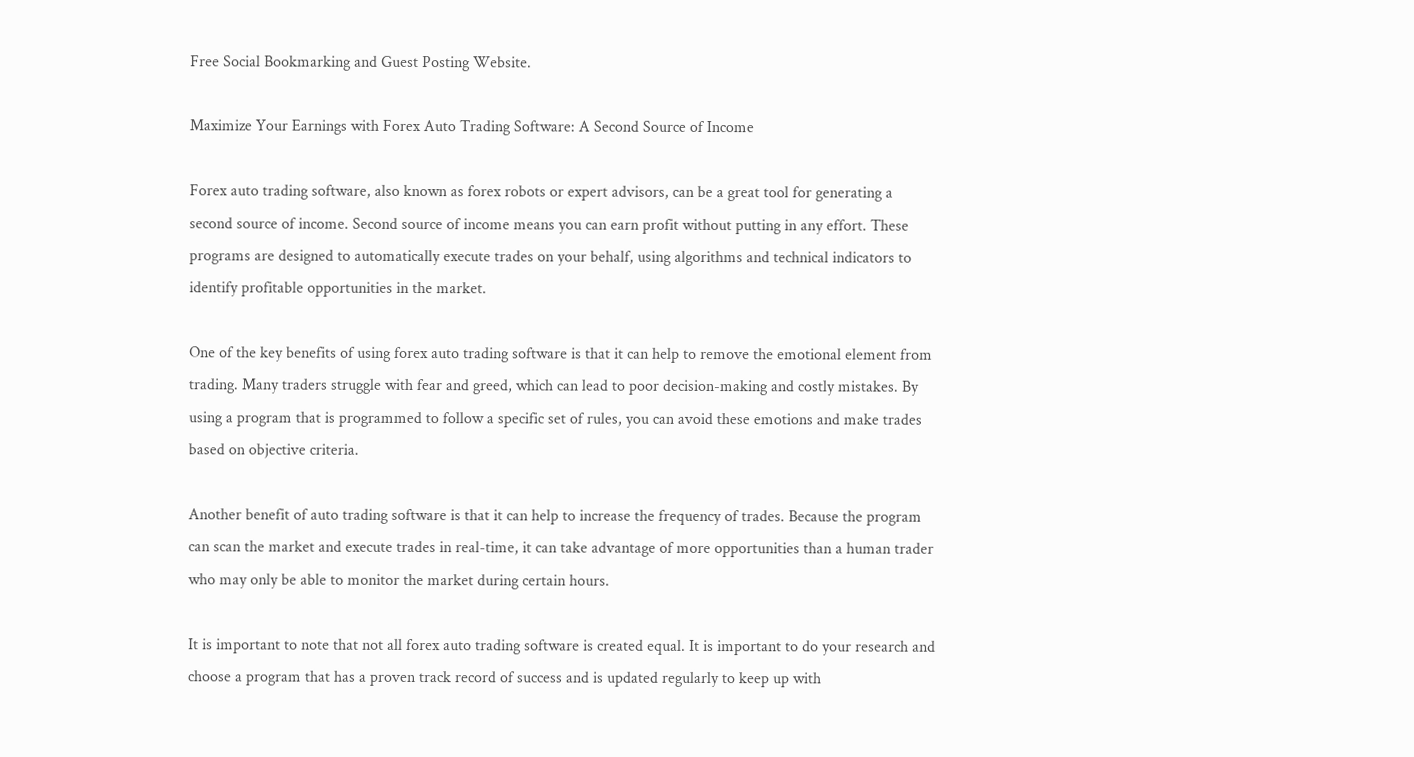Free Social Bookmarking and Guest Posting Website.

Maximize Your Earnings with Forex Auto Trading Software: A Second Source of Income

Forex auto trading software, also known as forex robots or expert advisors, can be a great tool for generating a second source of income. Second source of income means you can earn profit without putting in any effort. These programs are designed to automatically execute trades on your behalf, using algorithms and technical indicators to identify profitable opportunities in the market.

One of the key benefits of using forex auto trading software is that it can help to remove the emotional element from trading. Many traders struggle with fear and greed, which can lead to poor decision-making and costly mistakes. By using a program that is programmed to follow a specific set of rules, you can avoid these emotions and make trades based on objective criteria.

Another benefit of auto trading software is that it can help to increase the frequency of trades. Because the program can scan the market and execute trades in real-time, it can take advantage of more opportunities than a human trader who may only be able to monitor the market during certain hours.

It is important to note that not all forex auto trading software is created equal. It is important to do your research and choose a program that has a proven track record of success and is updated regularly to keep up with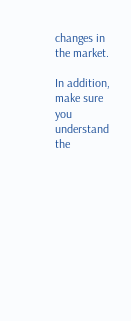changes in the market.

In addition, make sure you understand the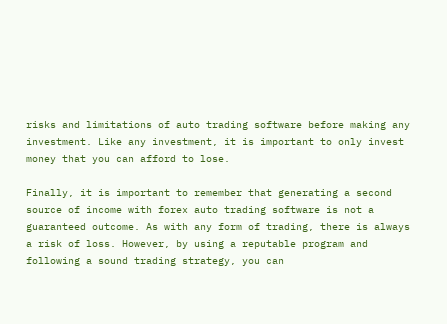risks and limitations of auto trading software before making any investment. Like any investment, it is important to only invest money that you can afford to lose.

Finally, it is important to remember that generating a second source of income with forex auto trading software is not a guaranteed outcome. As with any form of trading, there is always a risk of loss. However, by using a reputable program and following a sound trading strategy, you can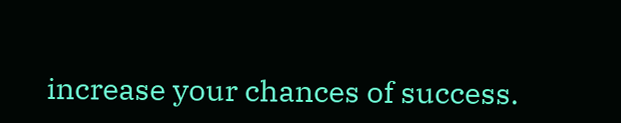increase your chances of success.